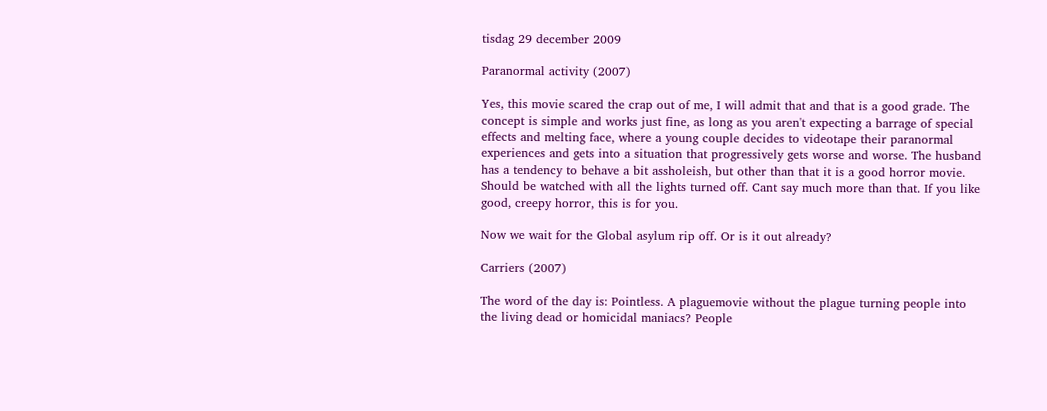tisdag 29 december 2009

Paranormal activity (2007)

Yes, this movie scared the crap out of me, I will admit that and that is a good grade. The concept is simple and works just fine, as long as you aren't expecting a barrage of special effects and melting face, where a young couple decides to videotape their paranormal experiences and gets into a situation that progressively gets worse and worse. The husband has a tendency to behave a bit assholeish, but other than that it is a good horror movie. Should be watched with all the lights turned off. Cant say much more than that. If you like good, creepy horror, this is for you.

Now we wait for the Global asylum rip off. Or is it out already?

Carriers (2007)

The word of the day is: Pointless. A plaguemovie without the plague turning people into the living dead or homicidal maniacs? People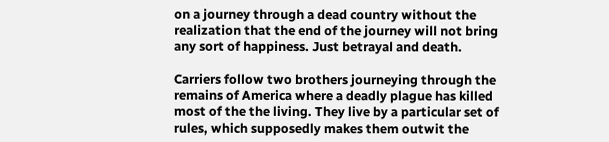on a journey through a dead country without the realization that the end of the journey will not bring any sort of happiness. Just betrayal and death.

Carriers follow two brothers journeying through the remains of America where a deadly plague has killed most of the the living. They live by a particular set of rules, which supposedly makes them outwit the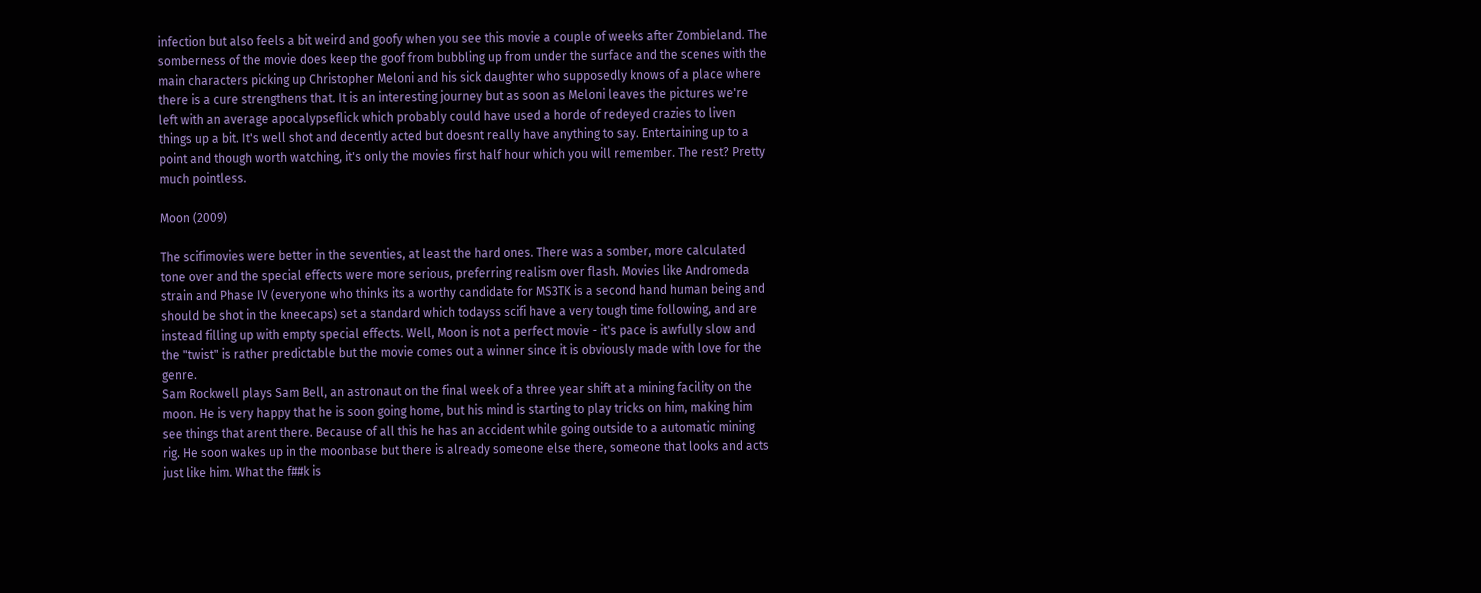infection but also feels a bit weird and goofy when you see this movie a couple of weeks after Zombieland. The somberness of the movie does keep the goof from bubbling up from under the surface and the scenes with the main characters picking up Christopher Meloni and his sick daughter who supposedly knows of a place where there is a cure strengthens that. It is an interesting journey but as soon as Meloni leaves the pictures we're left with an average apocalypseflick which probably could have used a horde of redeyed crazies to liven things up a bit. It's well shot and decently acted but doesnt really have anything to say. Entertaining up to a point and though worth watching, it's only the movies first half hour which you will remember. The rest? Pretty much pointless.

Moon (2009)

The scifimovies were better in the seventies, at least the hard ones. There was a somber, more calculated tone over and the special effects were more serious, preferring realism over flash. Movies like Andromeda strain and Phase IV (everyone who thinks its a worthy candidate for MS3TK is a second hand human being and should be shot in the kneecaps) set a standard which todayss scifi have a very tough time following, and are instead filling up with empty special effects. Well, Moon is not a perfect movie - it's pace is awfully slow and the "twist" is rather predictable but the movie comes out a winner since it is obviously made with love for the genre.
Sam Rockwell plays Sam Bell, an astronaut on the final week of a three year shift at a mining facility on the moon. He is very happy that he is soon going home, but his mind is starting to play tricks on him, making him see things that arent there. Because of all this he has an accident while going outside to a automatic mining rig. He soon wakes up in the moonbase but there is already someone else there, someone that looks and acts just like him. What the f##k is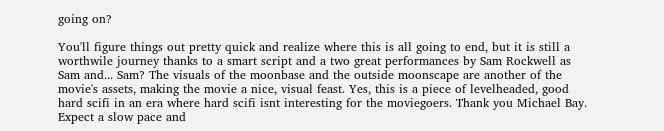going on?

You'll figure things out pretty quick and realize where this is all going to end, but it is still a worthwile journey thanks to a smart script and a two great performances by Sam Rockwell as Sam and... Sam? The visuals of the moonbase and the outside moonscape are another of the movie's assets, making the movie a nice, visual feast. Yes, this is a piece of levelheaded, good hard scifi in an era where hard scifi isnt interesting for the moviegoers. Thank you Michael Bay. Expect a slow pace and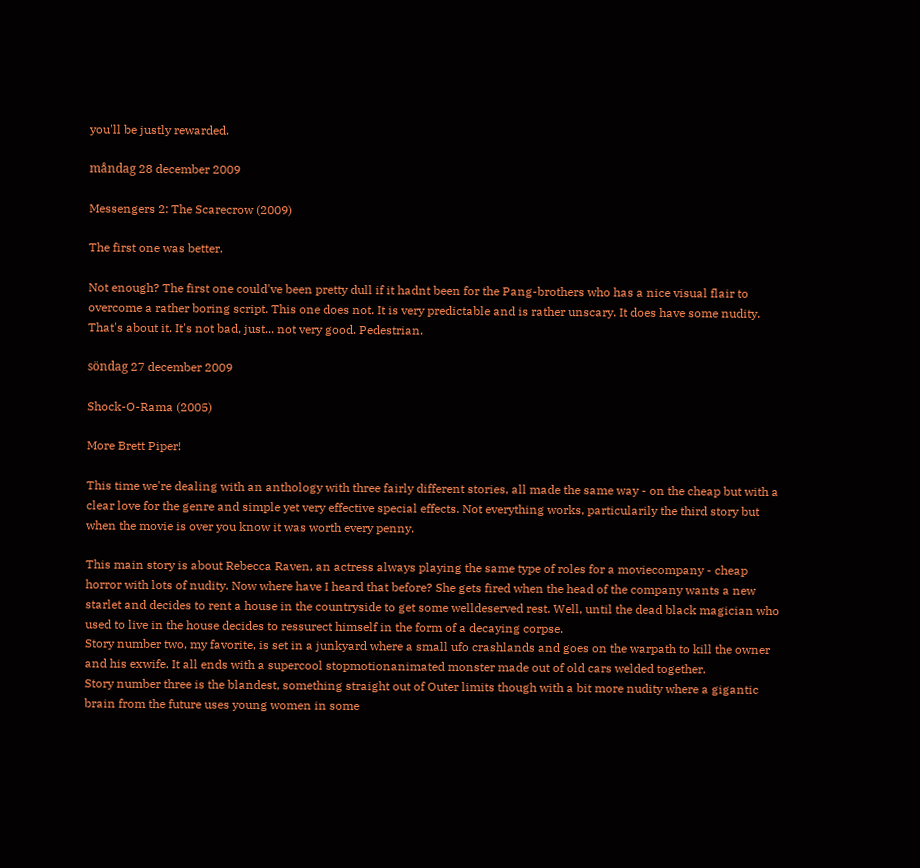you'll be justly rewarded.

måndag 28 december 2009

Messengers 2: The Scarecrow (2009)

The first one was better.

Not enough? The first one could've been pretty dull if it hadnt been for the Pang-brothers who has a nice visual flair to overcome a rather boring script. This one does not. It is very predictable and is rather unscary. It does have some nudity. That's about it. It's not bad, just... not very good. Pedestrian.

söndag 27 december 2009

Shock-O-Rama (2005)

More Brett Piper!

This time we're dealing with an anthology with three fairly different stories, all made the same way - on the cheap but with a clear love for the genre and simple yet very effective special effects. Not everything works, particularily the third story but when the movie is over you know it was worth every penny.

This main story is about Rebecca Raven, an actress always playing the same type of roles for a moviecompany - cheap horror with lots of nudity. Now where have I heard that before? She gets fired when the head of the company wants a new starlet and decides to rent a house in the countryside to get some welldeserved rest. Well, until the dead black magician who used to live in the house decides to ressurect himself in the form of a decaying corpse.
Story number two, my favorite, is set in a junkyard where a small ufo crashlands and goes on the warpath to kill the owner and his exwife. It all ends with a supercool stopmotionanimated monster made out of old cars welded together.
Story number three is the blandest, something straight out of Outer limits though with a bit more nudity where a gigantic brain from the future uses young women in some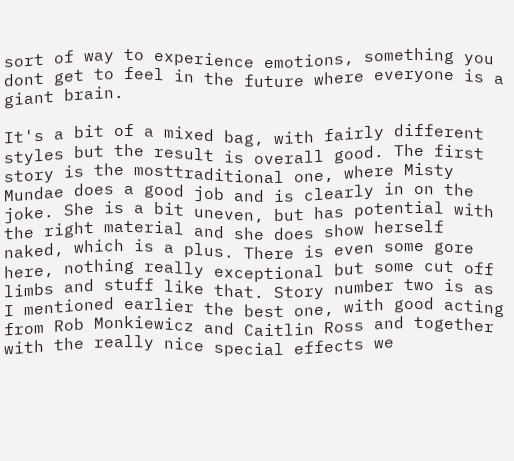sort of way to experience emotions, something you dont get to feel in the future where everyone is a giant brain.

It's a bit of a mixed bag, with fairly different styles but the result is overall good. The first story is the mosttraditional one, where Misty Mundae does a good job and is clearly in on the joke. She is a bit uneven, but has potential with the right material and she does show herself naked, which is a plus. There is even some gore here, nothing really exceptional but some cut off limbs and stuff like that. Story number two is as I mentioned earlier the best one, with good acting from Rob Monkiewicz and Caitlin Ross and together with the really nice special effects we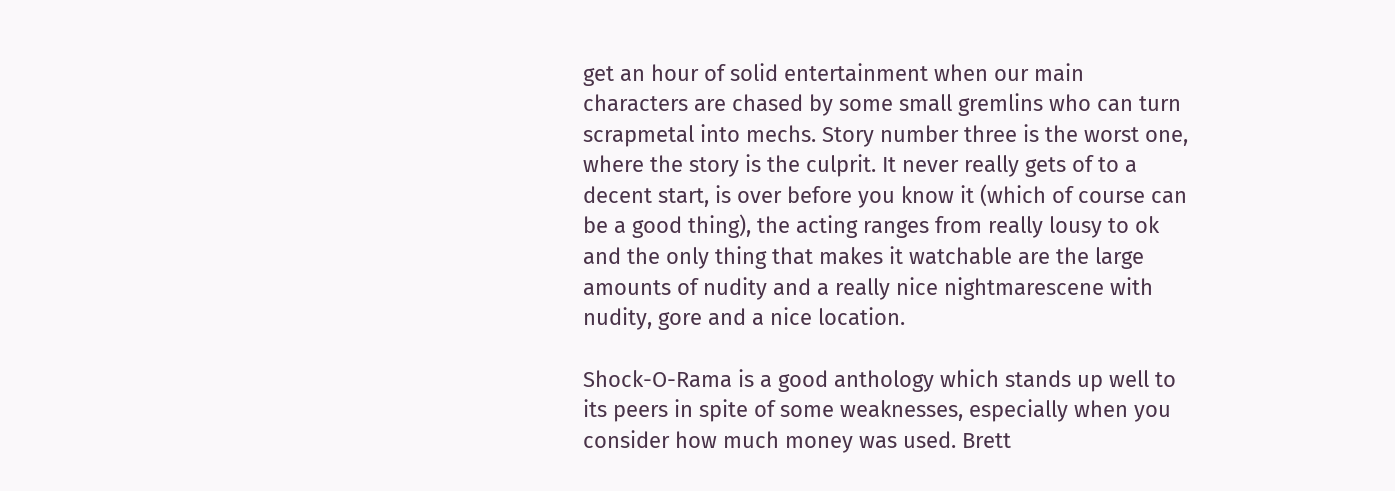get an hour of solid entertainment when our main characters are chased by some small gremlins who can turn scrapmetal into mechs. Story number three is the worst one, where the story is the culprit. It never really gets of to a decent start, is over before you know it (which of course can be a good thing), the acting ranges from really lousy to ok and the only thing that makes it watchable are the large amounts of nudity and a really nice nightmarescene with nudity, gore and a nice location.

Shock-O-Rama is a good anthology which stands up well to its peers in spite of some weaknesses, especially when you consider how much money was used. Brett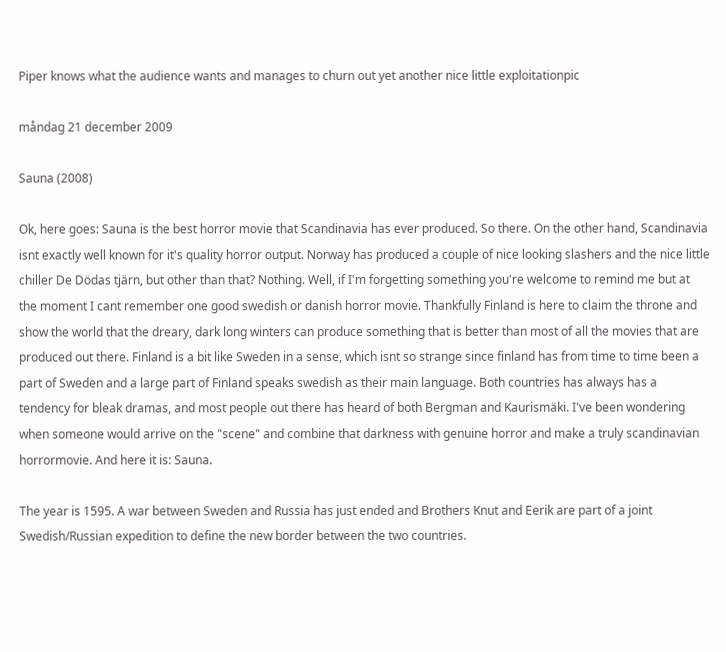Piper knows what the audience wants and manages to churn out yet another nice little exploitationpic

måndag 21 december 2009

Sauna (2008)

Ok, here goes: Sauna is the best horror movie that Scandinavia has ever produced. So there. On the other hand, Scandinavia isnt exactly well known for it's quality horror output. Norway has produced a couple of nice looking slashers and the nice little chiller De Dödas tjärn, but other than that? Nothing. Well, if I'm forgetting something you're welcome to remind me but at the moment I cant remember one good swedish or danish horror movie. Thankfully Finland is here to claim the throne and show the world that the dreary, dark long winters can produce something that is better than most of all the movies that are produced out there. Finland is a bit like Sweden in a sense, which isnt so strange since finland has from time to time been a part of Sweden and a large part of Finland speaks swedish as their main language. Both countries has always has a tendency for bleak dramas, and most people out there has heard of both Bergman and Kaurismäki. I've been wondering when someone would arrive on the "scene" and combine that darkness with genuine horror and make a truly scandinavian horrormovie. And here it is: Sauna.

The year is 1595. A war between Sweden and Russia has just ended and Brothers Knut and Eerik are part of a joint Swedish/Russian expedition to define the new border between the two countries.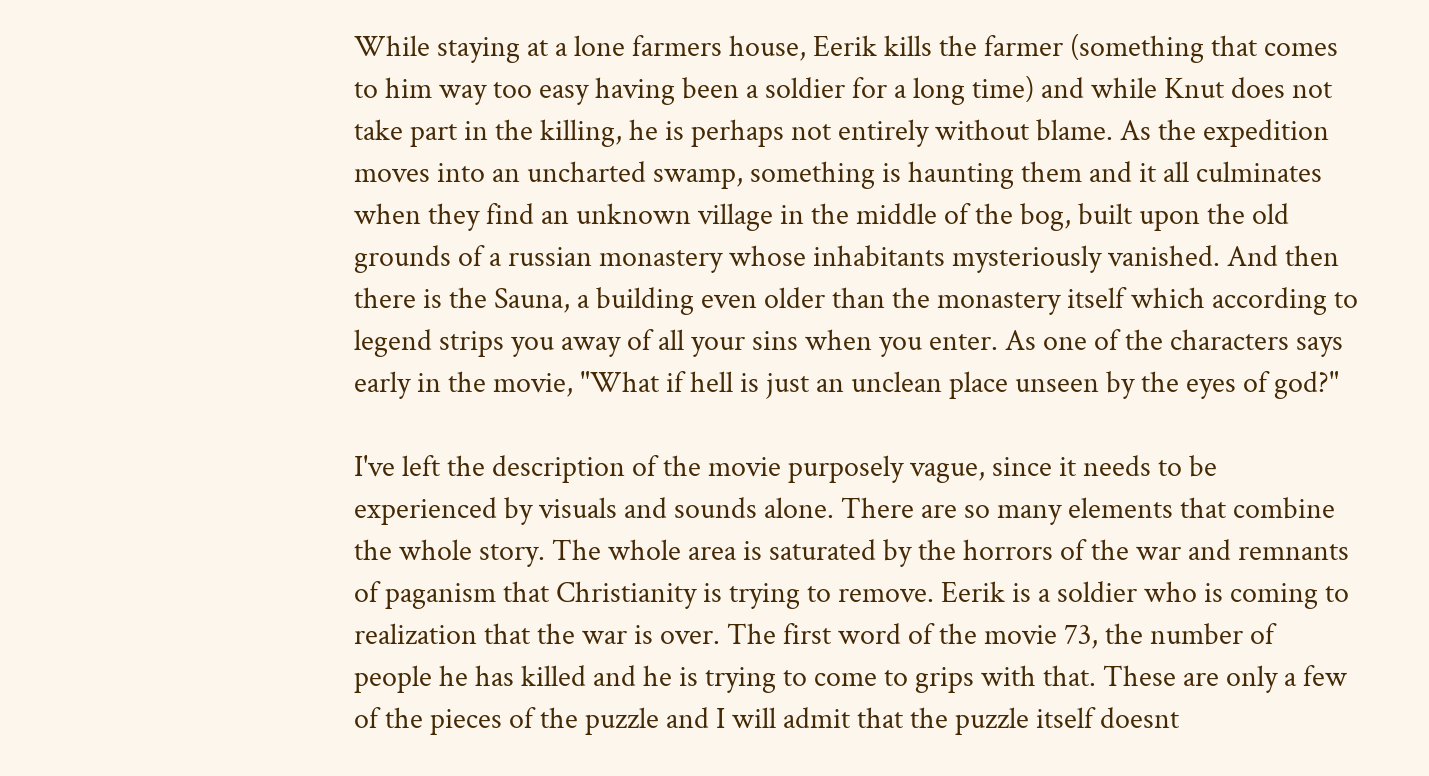While staying at a lone farmers house, Eerik kills the farmer (something that comes to him way too easy having been a soldier for a long time) and while Knut does not take part in the killing, he is perhaps not entirely without blame. As the expedition moves into an uncharted swamp, something is haunting them and it all culminates when they find an unknown village in the middle of the bog, built upon the old grounds of a russian monastery whose inhabitants mysteriously vanished. And then there is the Sauna, a building even older than the monastery itself which according to legend strips you away of all your sins when you enter. As one of the characters says early in the movie, "What if hell is just an unclean place unseen by the eyes of god?"

I've left the description of the movie purposely vague, since it needs to be experienced by visuals and sounds alone. There are so many elements that combine the whole story. The whole area is saturated by the horrors of the war and remnants of paganism that Christianity is trying to remove. Eerik is a soldier who is coming to realization that the war is over. The first word of the movie 73, the number of people he has killed and he is trying to come to grips with that. These are only a few of the pieces of the puzzle and I will admit that the puzzle itself doesnt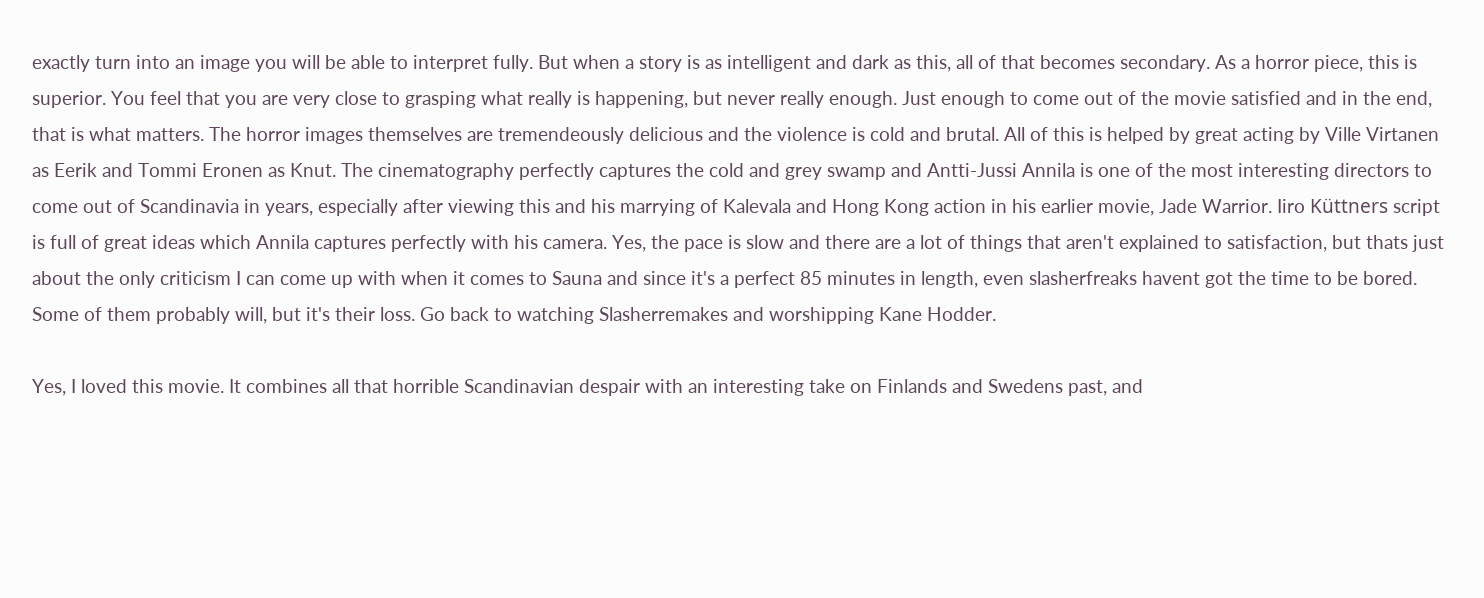exactly turn into an image you will be able to interpret fully. But when a story is as intelligent and dark as this, all of that becomes secondary. As a horror piece, this is superior. You feel that you are very close to grasping what really is happening, but never really enough. Just enough to come out of the movie satisfied and in the end, that is what matters. The horror images themselves are tremendeously delicious and the violence is cold and brutal. All of this is helped by great acting by Ville Virtanen as Eerik and Tommi Eronen as Knut. The cinematography perfectly captures the cold and grey swamp and Antti-Jussi Annila is one of the most interesting directors to come out of Scandinavia in years, especially after viewing this and his marrying of Kalevala and Hong Kong action in his earlier movie, Jade Warrior. Iiro Küttners script is full of great ideas which Annila captures perfectly with his camera. Yes, the pace is slow and there are a lot of things that aren't explained to satisfaction, but thats just about the only criticism I can come up with when it comes to Sauna and since it's a perfect 85 minutes in length, even slasherfreaks havent got the time to be bored. Some of them probably will, but it's their loss. Go back to watching Slasherremakes and worshipping Kane Hodder.

Yes, I loved this movie. It combines all that horrible Scandinavian despair with an interesting take on Finlands and Swedens past, and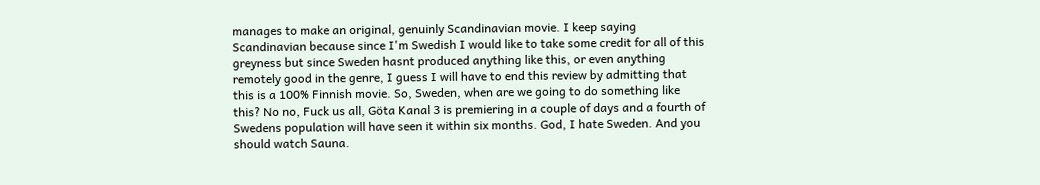manages to make an original, genuinly Scandinavian movie. I keep saying Scandinavian because since I'm Swedish I would like to take some credit for all of this greyness but since Sweden hasnt produced anything like this, or even anything remotely good in the genre, I guess I will have to end this review by admitting that this is a 100% Finnish movie. So, Sweden, when are we going to do something like this? No no, Fuck us all, Göta Kanal 3 is premiering in a couple of days and a fourth of Swedens population will have seen it within six months. God, I hate Sweden. And you should watch Sauna.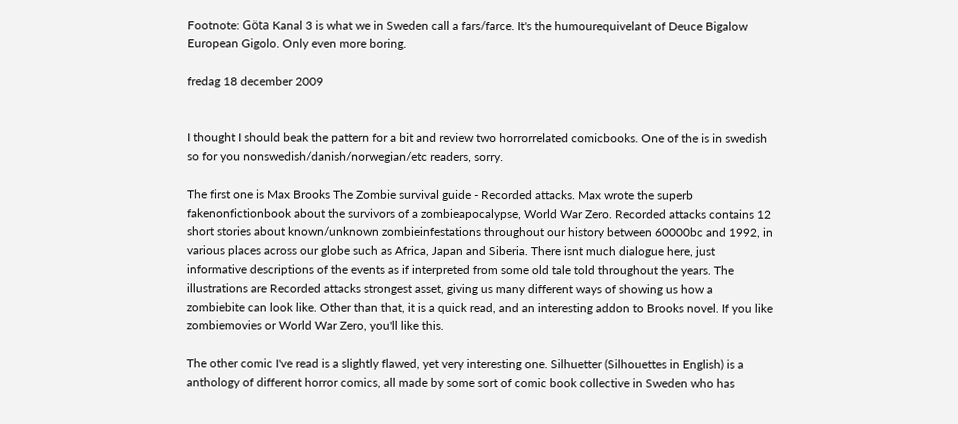Footnote: Göta Kanal 3 is what we in Sweden call a fars/farce. It's the humourequivelant of Deuce Bigalow European Gigolo. Only even more boring.

fredag 18 december 2009


I thought I should beak the pattern for a bit and review two horrorrelated comicbooks. One of the is in swedish so for you nonswedish/danish/norwegian/etc readers, sorry.

The first one is Max Brooks The Zombie survival guide - Recorded attacks. Max wrote the superb fakenonfictionbook about the survivors of a zombieapocalypse, World War Zero. Recorded attacks contains 12 short stories about known/unknown zombieinfestations throughout our history between 60000bc and 1992, in various places across our globe such as Africa, Japan and Siberia. There isnt much dialogue here, just informative descriptions of the events as if interpreted from some old tale told throughout the years. The illustrations are Recorded attacks strongest asset, giving us many different ways of showing us how a zombiebite can look like. Other than that, it is a quick read, and an interesting addon to Brooks novel. If you like zombiemovies or World War Zero, you'll like this.

The other comic I've read is a slightly flawed, yet very interesting one. Silhuetter (Silhouettes in English) is a anthology of different horror comics, all made by some sort of comic book collective in Sweden who has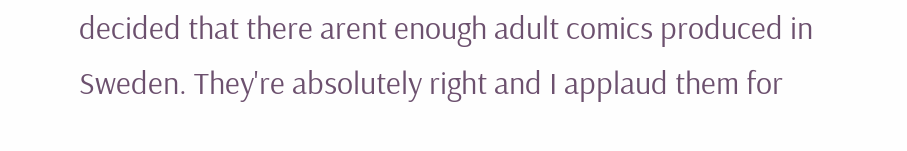decided that there arent enough adult comics produced in Sweden. They're absolutely right and I applaud them for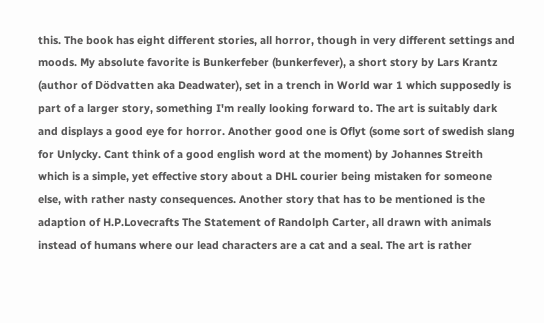this. The book has eight different stories, all horror, though in very different settings and moods. My absolute favorite is Bunkerfeber (bunkerfever), a short story by Lars Krantz (author of Dödvatten aka Deadwater), set in a trench in World war 1 which supposedly is part of a larger story, something I'm really looking forward to. The art is suitably dark and displays a good eye for horror. Another good one is Oflyt (some sort of swedish slang for Unlycky. Cant think of a good english word at the moment) by Johannes Streith which is a simple, yet effective story about a DHL courier being mistaken for someone else, with rather nasty consequences. Another story that has to be mentioned is the adaption of H.P.Lovecrafts The Statement of Randolph Carter, all drawn with animals instead of humans where our lead characters are a cat and a seal. The art is rather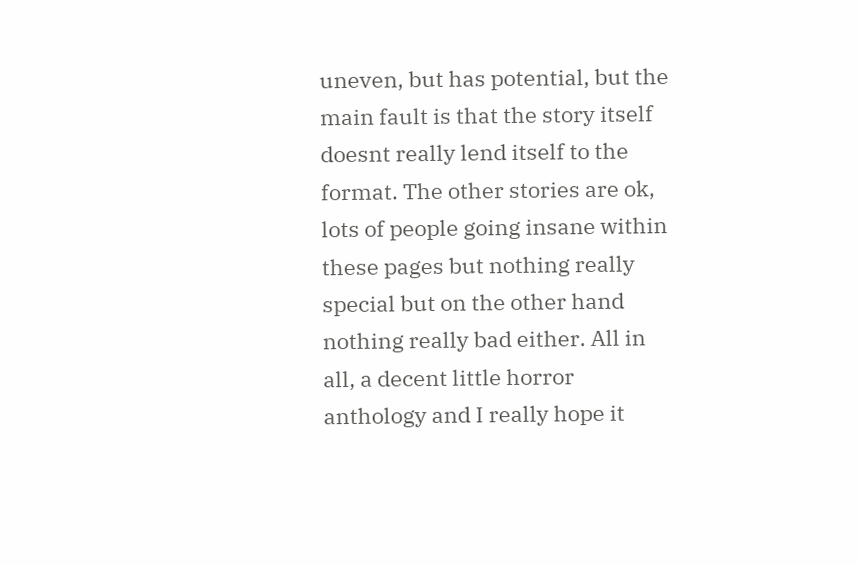uneven, but has potential, but the main fault is that the story itself doesnt really lend itself to the format. The other stories are ok, lots of people going insane within these pages but nothing really special but on the other hand nothing really bad either. All in all, a decent little horror anthology and I really hope it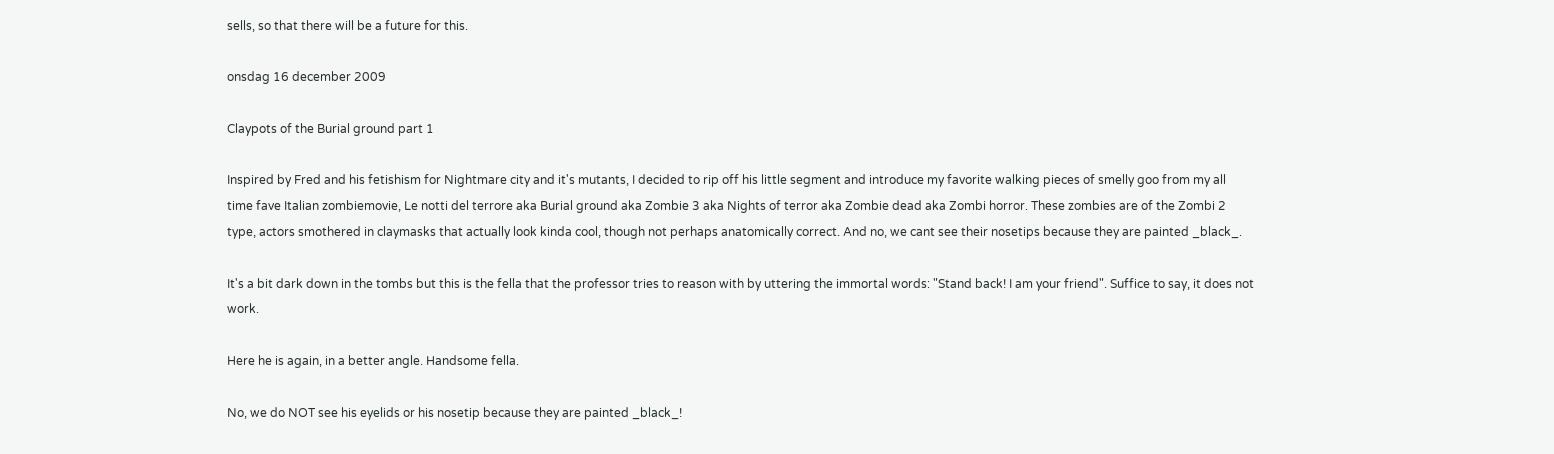sells, so that there will be a future for this.

onsdag 16 december 2009

Claypots of the Burial ground part 1

Inspired by Fred and his fetishism for Nightmare city and it's mutants, I decided to rip off his little segment and introduce my favorite walking pieces of smelly goo from my all time fave Italian zombiemovie, Le notti del terrore aka Burial ground aka Zombie 3 aka Nights of terror aka Zombie dead aka Zombi horror. These zombies are of the Zombi 2 type, actors smothered in claymasks that actually look kinda cool, though not perhaps anatomically correct. And no, we cant see their nosetips because they are painted _black_.

It's a bit dark down in the tombs but this is the fella that the professor tries to reason with by uttering the immortal words: "Stand back! I am your friend". Suffice to say, it does not work.

Here he is again, in a better angle. Handsome fella.

No, we do NOT see his eyelids or his nosetip because they are painted _black_!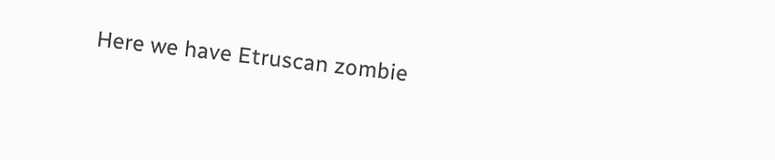Here we have Etruscan zombie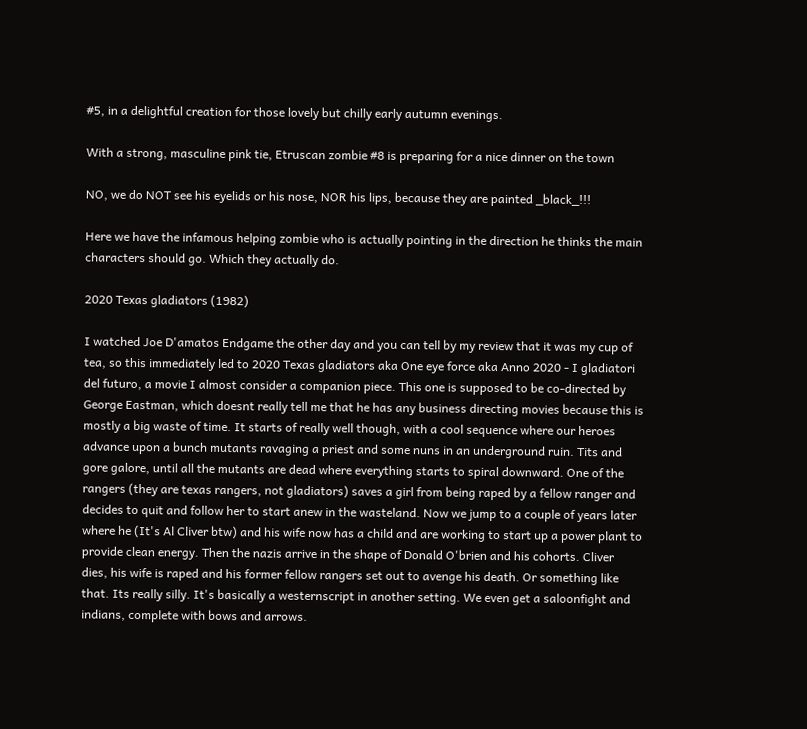#5, in a delightful creation for those lovely but chilly early autumn evenings.

With a strong, masculine pink tie, Etruscan zombie #8 is preparing for a nice dinner on the town

NO, we do NOT see his eyelids or his nose, NOR his lips, because they are painted _black_!!!

Here we have the infamous helping zombie who is actually pointing in the direction he thinks the main characters should go. Which they actually do.

2020 Texas gladiators (1982)

I watched Joe D'amatos Endgame the other day and you can tell by my review that it was my cup of tea, so this immediately led to 2020 Texas gladiators aka One eye force aka Anno 2020 - I gladiatori del futuro, a movie I almost consider a companion piece. This one is supposed to be co-directed by George Eastman, which doesnt really tell me that he has any business directing movies because this is mostly a big waste of time. It starts of really well though, with a cool sequence where our heroes advance upon a bunch mutants ravaging a priest and some nuns in an underground ruin. Tits and gore galore, until all the mutants are dead where everything starts to spiral downward. One of the rangers (they are texas rangers, not gladiators) saves a girl from being raped by a fellow ranger and decides to quit and follow her to start anew in the wasteland. Now we jump to a couple of years later where he (It's Al Cliver btw) and his wife now has a child and are working to start up a power plant to provide clean energy. Then the nazis arrive in the shape of Donald O'brien and his cohorts. Cliver dies, his wife is raped and his former fellow rangers set out to avenge his death. Or something like that. Its really silly. It's basically a westernscript in another setting. We even get a saloonfight and indians, complete with bows and arrows.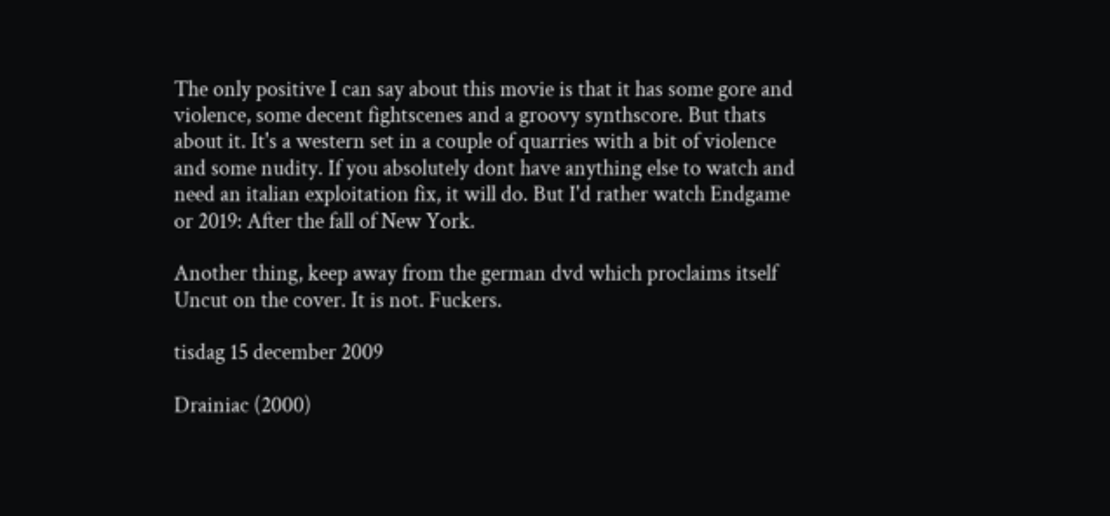The only positive I can say about this movie is that it has some gore and violence, some decent fightscenes and a groovy synthscore. But thats about it. It's a western set in a couple of quarries with a bit of violence and some nudity. If you absolutely dont have anything else to watch and need an italian exploitation fix, it will do. But I'd rather watch Endgame or 2019: After the fall of New York.

Another thing, keep away from the german dvd which proclaims itself Uncut on the cover. It is not. Fuckers.

tisdag 15 december 2009

Drainiac (2000)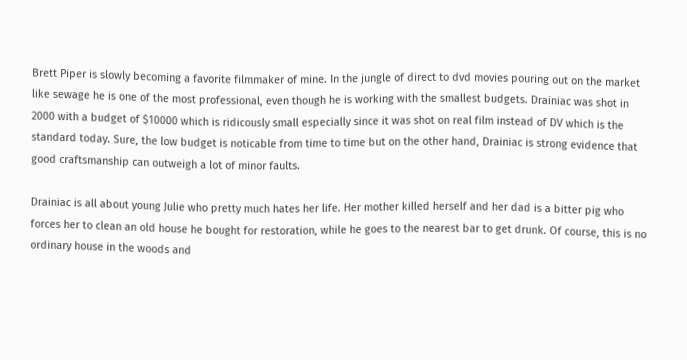Brett Piper is slowly becoming a favorite filmmaker of mine. In the jungle of direct to dvd movies pouring out on the market like sewage he is one of the most professional, even though he is working with the smallest budgets. Drainiac was shot in 2000 with a budget of $10000 which is ridicously small especially since it was shot on real film instead of DV which is the standard today. Sure, the low budget is noticable from time to time but on the other hand, Drainiac is strong evidence that good craftsmanship can outweigh a lot of minor faults.

Drainiac is all about young Julie who pretty much hates her life. Her mother killed herself and her dad is a bitter pig who forces her to clean an old house he bought for restoration, while he goes to the nearest bar to get drunk. Of course, this is no ordinary house in the woods and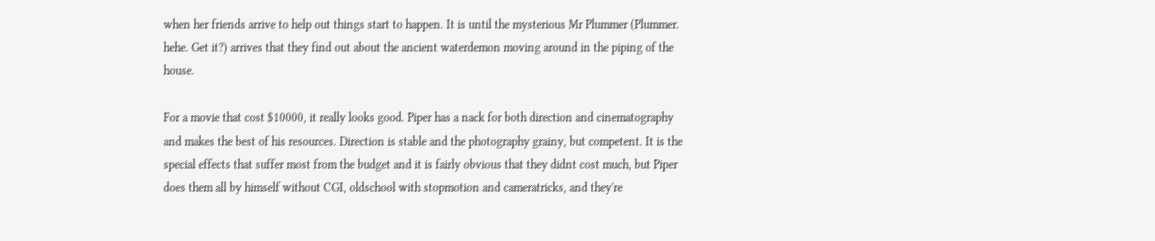when her friends arrive to help out things start to happen. It is until the mysterious Mr Plummer (Plummer. hehe. Get it?) arrives that they find out about the ancient waterdemon moving around in the piping of the house.

For a movie that cost $10000, it really looks good. Piper has a nack for both direction and cinematography and makes the best of his resources. Direction is stable and the photography grainy, but competent. It is the special effects that suffer most from the budget and it is fairly obvious that they didnt cost much, but Piper does them all by himself without CGI, oldschool with stopmotion and cameratricks, and they're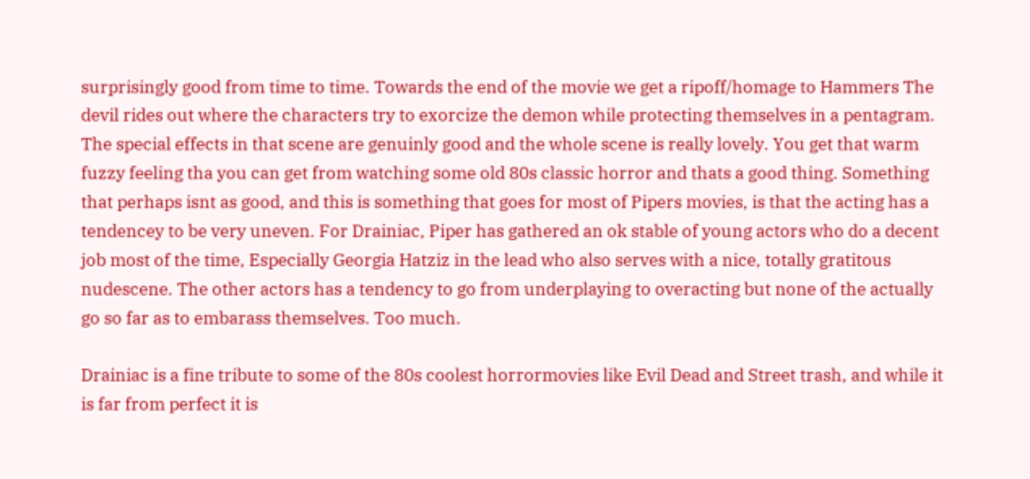surprisingly good from time to time. Towards the end of the movie we get a ripoff/homage to Hammers The devil rides out where the characters try to exorcize the demon while protecting themselves in a pentagram. The special effects in that scene are genuinly good and the whole scene is really lovely. You get that warm fuzzy feeling tha you can get from watching some old 80s classic horror and thats a good thing. Something that perhaps isnt as good, and this is something that goes for most of Pipers movies, is that the acting has a tendencey to be very uneven. For Drainiac, Piper has gathered an ok stable of young actors who do a decent job most of the time, Especially Georgia Hatziz in the lead who also serves with a nice, totally gratitous nudescene. The other actors has a tendency to go from underplaying to overacting but none of the actually go so far as to embarass themselves. Too much.

Drainiac is a fine tribute to some of the 80s coolest horrormovies like Evil Dead and Street trash, and while it is far from perfect it is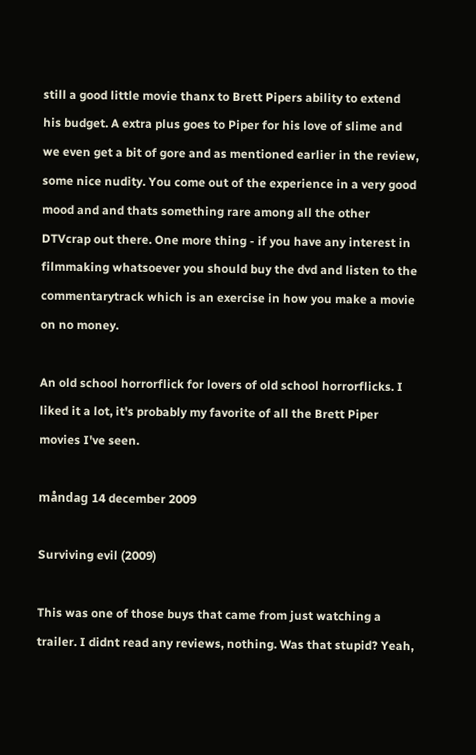still a good little movie thanx to Brett Pipers ability to extend his budget. A extra plus goes to Piper for his love of slime and we even get a bit of gore and as mentioned earlier in the review, some nice nudity. You come out of the experience in a very good mood and and thats something rare among all the other DTVcrap out there. One more thing - if you have any interest in filmmaking whatsoever you should buy the dvd and listen to the commentarytrack which is an exercise in how you make a movie on no money.

An old school horrorflick for lovers of old school horrorflicks. I liked it a lot, it's probably my favorite of all the Brett Piper movies I've seen.

måndag 14 december 2009

Surviving evil (2009)

This was one of those buys that came from just watching a trailer. I didnt read any reviews, nothing. Was that stupid? Yeah,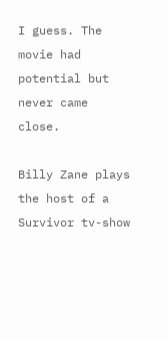I guess. The movie had potential but never came close.

Billy Zane plays the host of a Survivor tv-show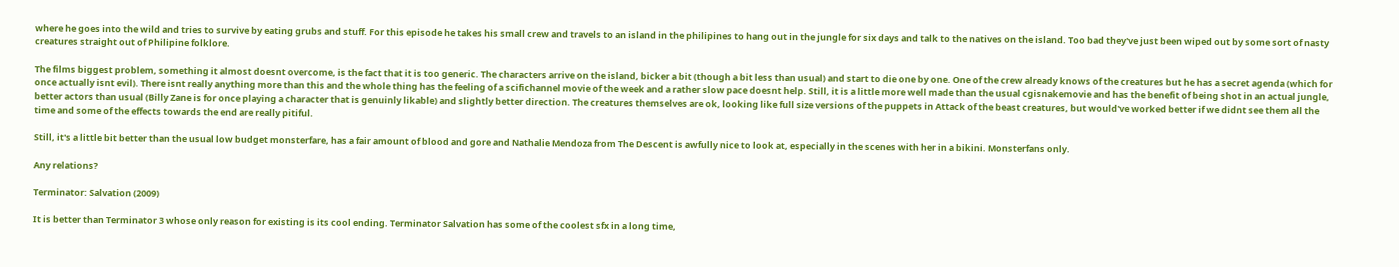where he goes into the wild and tries to survive by eating grubs and stuff. For this episode he takes his small crew and travels to an island in the philipines to hang out in the jungle for six days and talk to the natives on the island. Too bad they've just been wiped out by some sort of nasty creatures straight out of Philipine folklore.

The films biggest problem, something it almost doesnt overcome, is the fact that it is too generic. The characters arrive on the island, bicker a bit (though a bit less than usual) and start to die one by one. One of the crew already knows of the creatures but he has a secret agenda (which for once actually isnt evil). There isnt really anything more than this and the whole thing has the feeling of a scifichannel movie of the week and a rather slow pace doesnt help. Still, it is a little more well made than the usual cgisnakemovie and has the benefit of being shot in an actual jungle, better actors than usual (Billy Zane is for once playing a character that is genuinly likable) and slightly better direction. The creatures themselves are ok, looking like full size versions of the puppets in Attack of the beast creatures, but would've worked better if we didnt see them all the time and some of the effects towards the end are really pitiful.

Still, it's a little bit better than the usual low budget monsterfare, has a fair amount of blood and gore and Nathalie Mendoza from The Descent is awfully nice to look at, especially in the scenes with her in a bikini. Monsterfans only.

Any relations?

Terminator: Salvation (2009)

It is better than Terminator 3 whose only reason for existing is its cool ending. Terminator Salvation has some of the coolest sfx in a long time,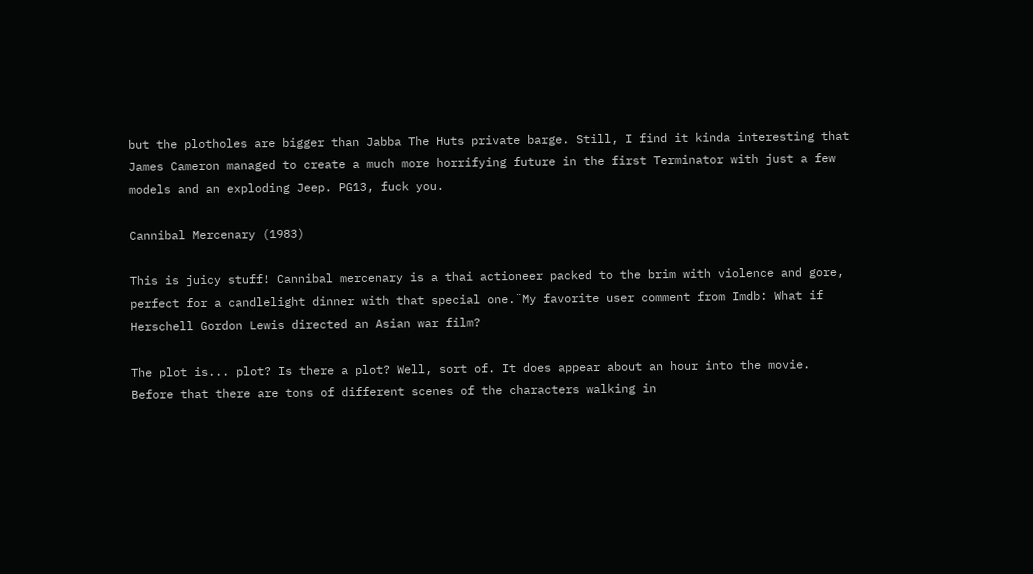but the plotholes are bigger than Jabba The Huts private barge. Still, I find it kinda interesting that James Cameron managed to create a much more horrifying future in the first Terminator with just a few models and an exploding Jeep. PG13, fuck you.

Cannibal Mercenary (1983)

This is juicy stuff! Cannibal mercenary is a thai actioneer packed to the brim with violence and gore, perfect for a candlelight dinner with that special one.¨My favorite user comment from Imdb: What if Herschell Gordon Lewis directed an Asian war film?

The plot is... plot? Is there a plot? Well, sort of. It does appear about an hour into the movie. Before that there are tons of different scenes of the characters walking in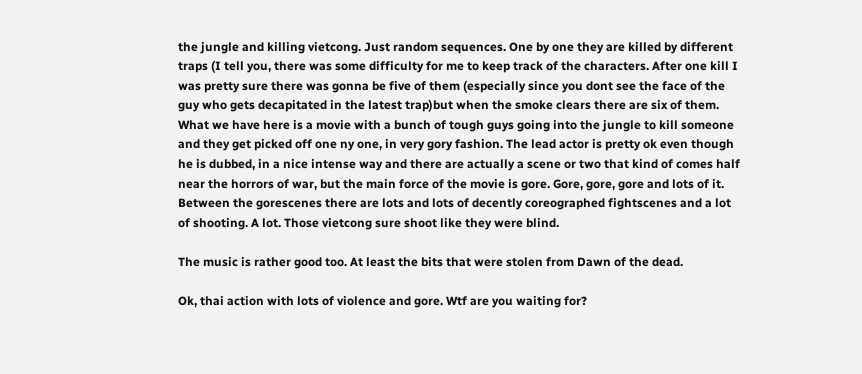the jungle and killing vietcong. Just random sequences. One by one they are killed by different traps (I tell you, there was some difficulty for me to keep track of the characters. After one kill I was pretty sure there was gonna be five of them (especially since you dont see the face of the guy who gets decapitated in the latest trap)but when the smoke clears there are six of them. What we have here is a movie with a bunch of tough guys going into the jungle to kill someone and they get picked off one ny one, in very gory fashion. The lead actor is pretty ok even though he is dubbed, in a nice intense way and there are actually a scene or two that kind of comes half near the horrors of war, but the main force of the movie is gore. Gore, gore, gore and lots of it. Between the gorescenes there are lots and lots of decently coreographed fightscenes and a lot of shooting. A lot. Those vietcong sure shoot like they were blind.

The music is rather good too. At least the bits that were stolen from Dawn of the dead.

Ok, thai action with lots of violence and gore. Wtf are you waiting for?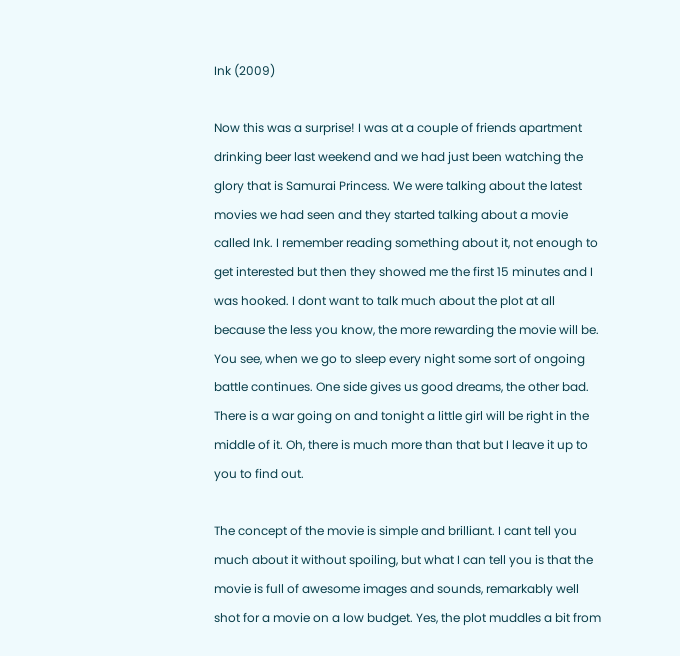Ink (2009)

Now this was a surprise! I was at a couple of friends apartment drinking beer last weekend and we had just been watching the glory that is Samurai Princess. We were talking about the latest movies we had seen and they started talking about a movie called Ink. I remember reading something about it, not enough to get interested but then they showed me the first 15 minutes and I was hooked. I dont want to talk much about the plot at all because the less you know, the more rewarding the movie will be. You see, when we go to sleep every night some sort of ongoing battle continues. One side gives us good dreams, the other bad. There is a war going on and tonight a little girl will be right in the middle of it. Oh, there is much more than that but I leave it up to you to find out.

The concept of the movie is simple and brilliant. I cant tell you much about it without spoiling, but what I can tell you is that the movie is full of awesome images and sounds, remarkably well shot for a movie on a low budget. Yes, the plot muddles a bit from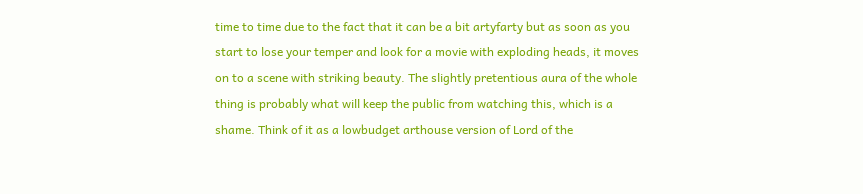time to time due to the fact that it can be a bit artyfarty but as soon as you start to lose your temper and look for a movie with exploding heads, it moves on to a scene with striking beauty. The slightly pretentious aura of the whole thing is probably what will keep the public from watching this, which is a shame. Think of it as a lowbudget arthouse version of Lord of the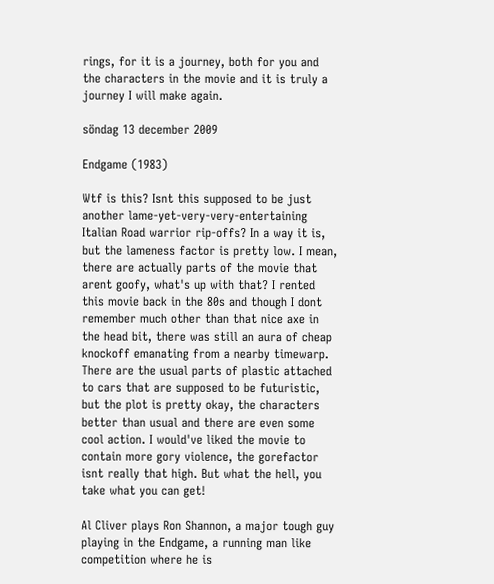rings, for it is a journey, both for you and the characters in the movie and it is truly a journey I will make again.

söndag 13 december 2009

Endgame (1983)

Wtf is this? Isnt this supposed to be just another lame-yet-very-very-entertaining Italian Road warrior rip-offs? In a way it is, but the lameness factor is pretty low. I mean, there are actually parts of the movie that arent goofy, what's up with that? I rented this movie back in the 80s and though I dont remember much other than that nice axe in the head bit, there was still an aura of cheap knockoff emanating from a nearby timewarp. There are the usual parts of plastic attached to cars that are supposed to be futuristic, but the plot is pretty okay, the characters better than usual and there are even some cool action. I would've liked the movie to contain more gory violence, the gorefactor isnt really that high. But what the hell, you take what you can get!

Al Cliver plays Ron Shannon, a major tough guy playing in the Endgame, a running man like competition where he is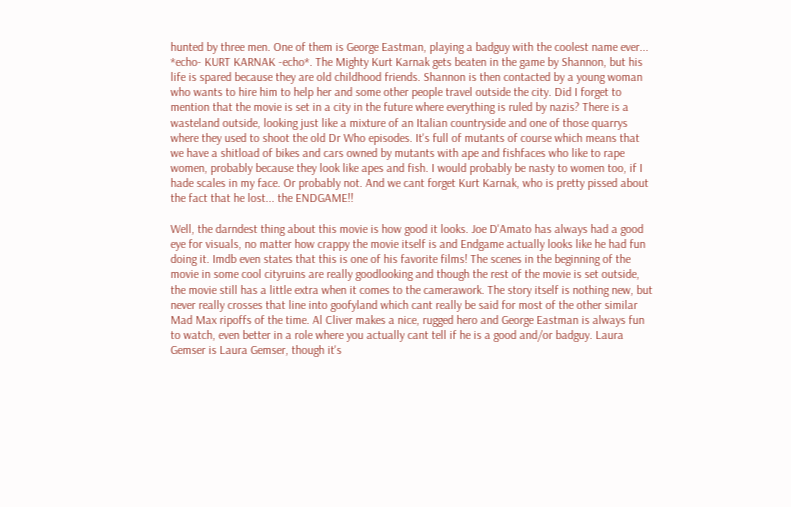hunted by three men. One of them is George Eastman, playing a badguy with the coolest name ever... *echo- KURT KARNAK -echo*. The Mighty Kurt Karnak gets beaten in the game by Shannon, but his life is spared because they are old childhood friends. Shannon is then contacted by a young woman who wants to hire him to help her and some other people travel outside the city. Did I forget to mention that the movie is set in a city in the future where everything is ruled by nazis? There is a wasteland outside, looking just like a mixture of an Italian countryside and one of those quarrys where they used to shoot the old Dr Who episodes. It's full of mutants of course which means that we have a shitload of bikes and cars owned by mutants with ape and fishfaces who like to rape women, probably because they look like apes and fish. I would probably be nasty to women too, if I hade scales in my face. Or probably not. And we cant forget Kurt Karnak, who is pretty pissed about the fact that he lost... the ENDGAME!!

Well, the darndest thing about this movie is how good it looks. Joe D'Amato has always had a good eye for visuals, no matter how crappy the movie itself is and Endgame actually looks like he had fun doing it. Imdb even states that this is one of his favorite films! The scenes in the beginning of the movie in some cool cityruins are really goodlooking and though the rest of the movie is set outside, the movie still has a little extra when it comes to the camerawork. The story itself is nothing new, but never really crosses that line into goofyland which cant really be said for most of the other similar Mad Max ripoffs of the time. Al Cliver makes a nice, rugged hero and George Eastman is always fun to watch, even better in a role where you actually cant tell if he is a good and/or badguy. Laura Gemser is Laura Gemser, though it's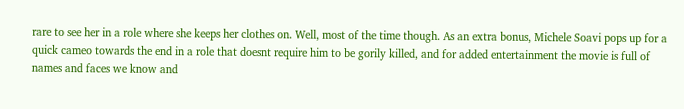rare to see her in a role where she keeps her clothes on. Well, most of the time though. As an extra bonus, Michele Soavi pops up for a quick cameo towards the end in a role that doesnt require him to be gorily killed, and for added entertainment the movie is full of names and faces we know and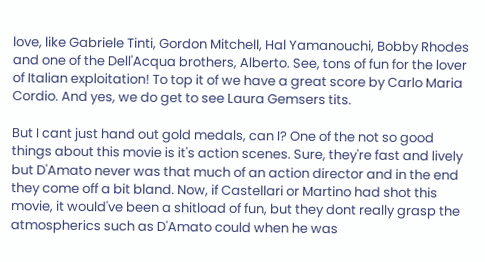love, like Gabriele Tinti, Gordon Mitchell, Hal Yamanouchi, Bobby Rhodes and one of the Dell'Acqua brothers, Alberto. See, tons of fun for the lover of Italian exploitation! To top it of we have a great score by Carlo Maria Cordio. And yes, we do get to see Laura Gemsers tits.

But I cant just hand out gold medals, can I? One of the not so good things about this movie is it's action scenes. Sure, they're fast and lively but D'Amato never was that much of an action director and in the end they come off a bit bland. Now, if Castellari or Martino had shot this movie, it would've been a shitload of fun, but they dont really grasp the atmospherics such as D'Amato could when he was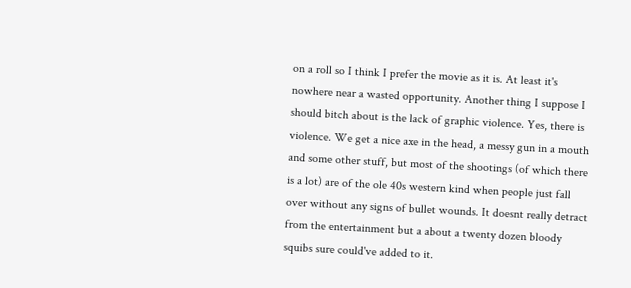on a roll so I think I prefer the movie as it is. At least it's nowhere near a wasted opportunity. Another thing I suppose I should bitch about is the lack of graphic violence. Yes, there is violence. We get a nice axe in the head, a messy gun in a mouth and some other stuff, but most of the shootings (of which there is a lot) are of the ole 40s western kind when people just fall over without any signs of bullet wounds. It doesnt really detract from the entertainment but a about a twenty dozen bloody squibs sure could've added to it.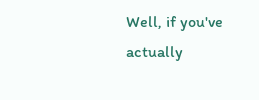Well, if you've actually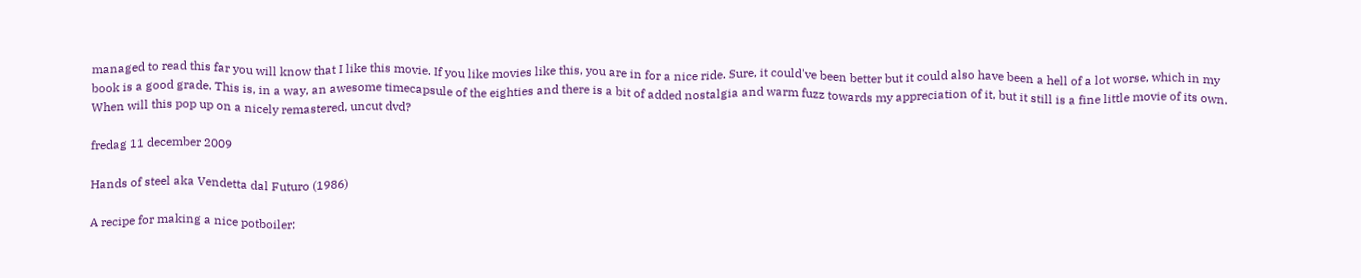managed to read this far you will know that I like this movie. If you like movies like this, you are in for a nice ride. Sure, it could've been better but it could also have been a hell of a lot worse, which in my book is a good grade. This is, in a way, an awesome timecapsule of the eighties and there is a bit of added nostalgia and warm fuzz towards my appreciation of it, but it still is a fine little movie of its own. When will this pop up on a nicely remastered, uncut dvd?

fredag 11 december 2009

Hands of steel aka Vendetta dal Futuro (1986)

A recipe for making a nice potboiler: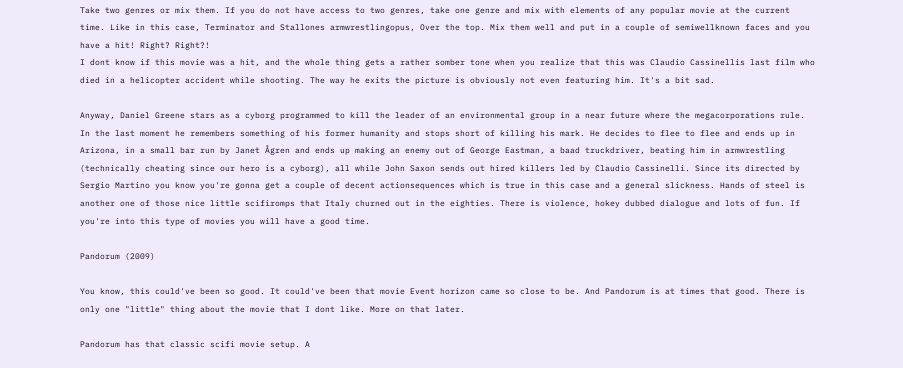Take two genres or mix them. If you do not have access to two genres, take one genre and mix with elements of any popular movie at the current time. Like in this case, Terminator and Stallones armwrestlingopus, Over the top. Mix them well and put in a couple of semiwellknown faces and you have a hit! Right? Right?!
I dont know if this movie was a hit, and the whole thing gets a rather somber tone when you realize that this was Claudio Cassinellis last film who died in a helicopter accident while shooting. The way he exits the picture is obviously not even featuring him. It's a bit sad.

Anyway, Daniel Greene stars as a cyborg programmed to kill the leader of an environmental group in a near future where the megacorporations rule. In the last moment he remembers something of his former humanity and stops short of killing his mark. He decides to flee to flee and ends up in Arizona, in a small bar run by Janet Ågren and ends up making an enemy out of George Eastman, a baad truckdriver, beating him in armwrestling (technically cheating since our hero is a cyborg), all while John Saxon sends out hired killers led by Claudio Cassinelli. Since its directed by Sergio Martino you know you're gonna get a couple of decent actionsequences which is true in this case and a general slickness. Hands of steel is another one of those nice little scifiromps that Italy churned out in the eighties. There is violence, hokey dubbed dialogue and lots of fun. If you're into this type of movies you will have a good time.

Pandorum (2009)

You know, this could've been so good. It could've been that movie Event horizon came so close to be. And Pandorum is at times that good. There is only one "little" thing about the movie that I dont like. More on that later.

Pandorum has that classic scifi movie setup. A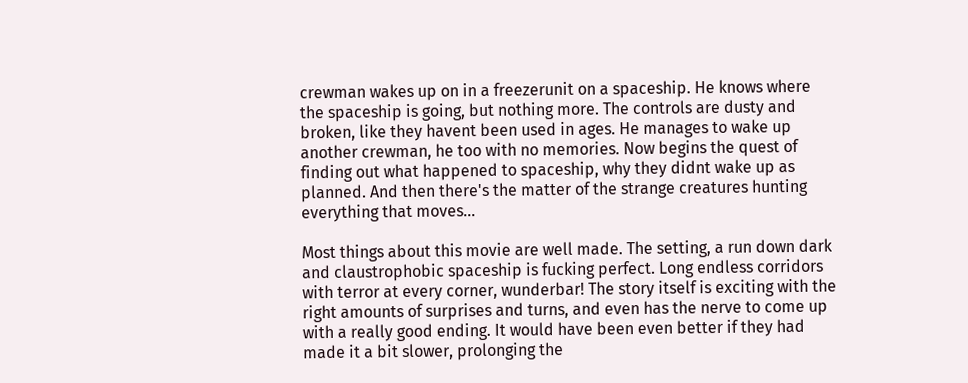crewman wakes up on in a freezerunit on a spaceship. He knows where the spaceship is going, but nothing more. The controls are dusty and broken, like they havent been used in ages. He manages to wake up another crewman, he too with no memories. Now begins the quest of finding out what happened to spaceship, why they didnt wake up as planned. And then there's the matter of the strange creatures hunting everything that moves...

Most things about this movie are well made. The setting, a run down dark and claustrophobic spaceship is fucking perfect. Long endless corridors with terror at every corner, wunderbar! The story itself is exciting with the right amounts of surprises and turns, and even has the nerve to come up with a really good ending. It would have been even better if they had made it a bit slower, prolonging the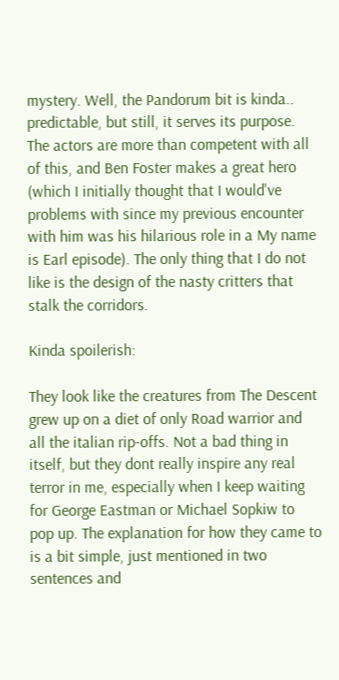mystery. Well, the Pandorum bit is kinda.. predictable, but still, it serves its purpose. The actors are more than competent with all of this, and Ben Foster makes a great hero (which I initially thought that I would've problems with since my previous encounter with him was his hilarious role in a My name is Earl episode). The only thing that I do not like is the design of the nasty critters that stalk the corridors.

Kinda spoilerish:

They look like the creatures from The Descent grew up on a diet of only Road warrior and all the italian rip-offs. Not a bad thing in itself, but they dont really inspire any real terror in me, especially when I keep waiting for George Eastman or Michael Sopkiw to pop up. The explanation for how they came to is a bit simple, just mentioned in two sentences and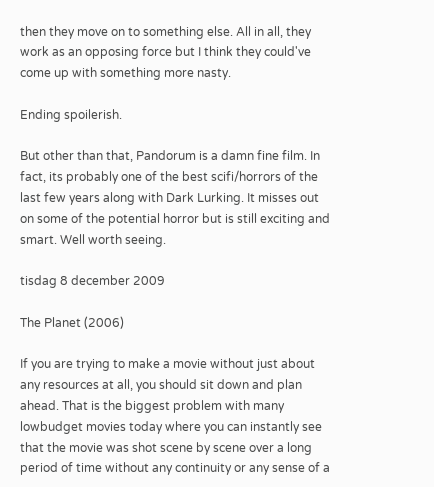then they move on to something else. All in all, they work as an opposing force but I think they could've come up with something more nasty.

Ending spoilerish.

But other than that, Pandorum is a damn fine film. In fact, its probably one of the best scifi/horrors of the last few years along with Dark Lurking. It misses out on some of the potential horror but is still exciting and smart. Well worth seeing.

tisdag 8 december 2009

The Planet (2006)

If you are trying to make a movie without just about any resources at all, you should sit down and plan ahead. That is the biggest problem with many lowbudget movies today where you can instantly see that the movie was shot scene by scene over a long period of time without any continuity or any sense of a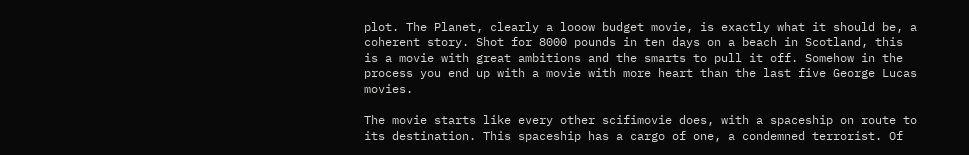plot. The Planet, clearly a looow budget movie, is exactly what it should be, a coherent story. Shot for 8000 pounds in ten days on a beach in Scotland, this is a movie with great ambitions and the smarts to pull it off. Somehow in the process you end up with a movie with more heart than the last five George Lucas movies.

The movie starts like every other scifimovie does, with a spaceship on route to its destination. This spaceship has a cargo of one, a condemned terrorist. Of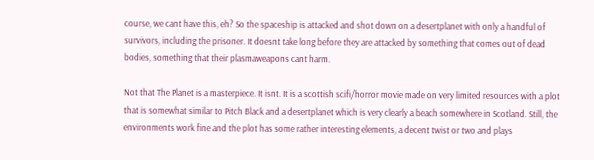course, we cant have this, eh? So the spaceship is attacked and shot down on a desertplanet with only a handful of survivors, including the prisoner. It doesnt take long before they are attacked by something that comes out of dead bodies, something that their plasmaweapons cant harm.

Not that The Planet is a masterpiece. It isnt. It is a scottish scifi/horror movie made on very limited resources with a plot that is somewhat similar to Pitch Black and a desertplanet which is very clearly a beach somewhere in Scotland. Still, the environments work fine and the plot has some rather interesting elements, a decent twist or two and plays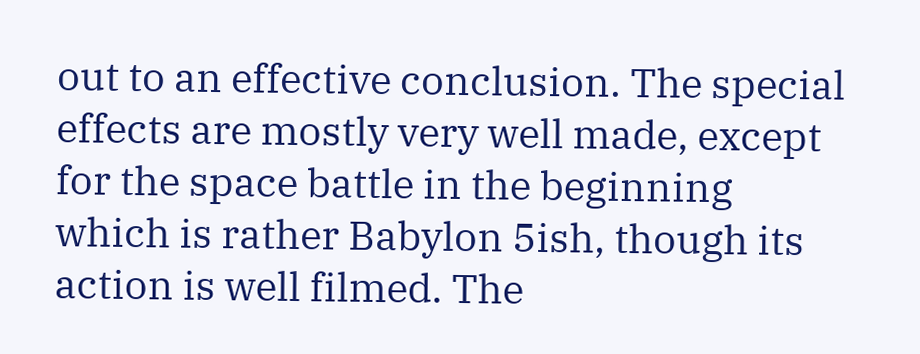out to an effective conclusion. The special effects are mostly very well made, except for the space battle in the beginning which is rather Babylon 5ish, though its action is well filmed. The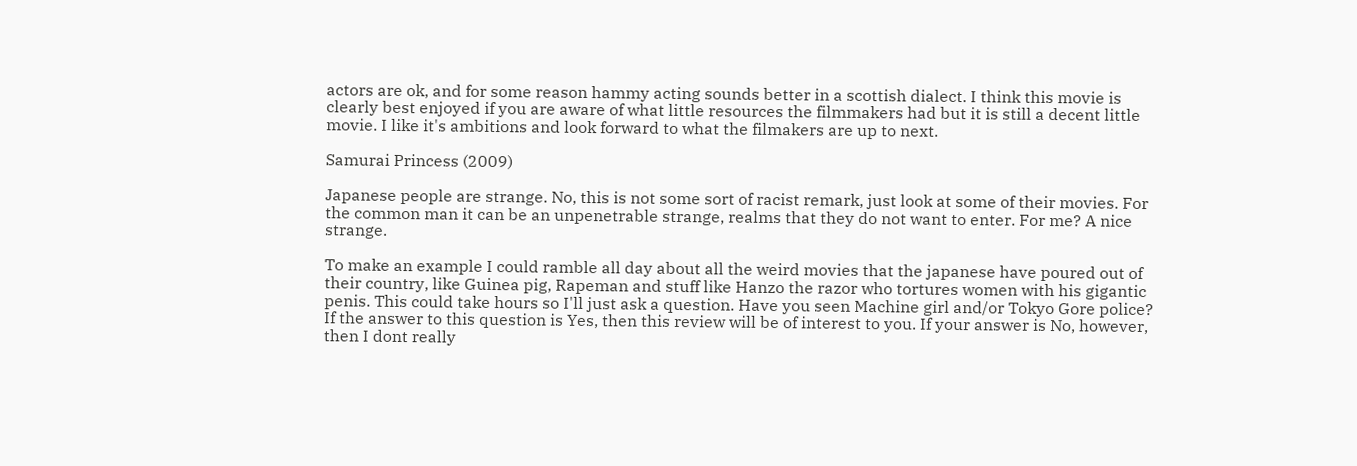actors are ok, and for some reason hammy acting sounds better in a scottish dialect. I think this movie is clearly best enjoyed if you are aware of what little resources the filmmakers had but it is still a decent little movie. I like it's ambitions and look forward to what the filmakers are up to next.

Samurai Princess (2009)

Japanese people are strange. No, this is not some sort of racist remark, just look at some of their movies. For the common man it can be an unpenetrable strange, realms that they do not want to enter. For me? A nice strange.

To make an example I could ramble all day about all the weird movies that the japanese have poured out of their country, like Guinea pig, Rapeman and stuff like Hanzo the razor who tortures women with his gigantic penis. This could take hours so I'll just ask a question. Have you seen Machine girl and/or Tokyo Gore police? If the answer to this question is Yes, then this review will be of interest to you. If your answer is No, however, then I dont really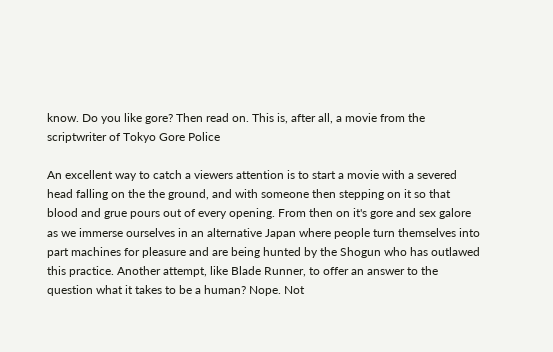know. Do you like gore? Then read on. This is, after all, a movie from the scriptwriter of Tokyo Gore Police

An excellent way to catch a viewers attention is to start a movie with a severed head falling on the the ground, and with someone then stepping on it so that blood and grue pours out of every opening. From then on it's gore and sex galore as we immerse ourselves in an alternative Japan where people turn themselves into part machines for pleasure and are being hunted by the Shogun who has outlawed this practice. Another attempt, like Blade Runner, to offer an answer to the question what it takes to be a human? Nope. Not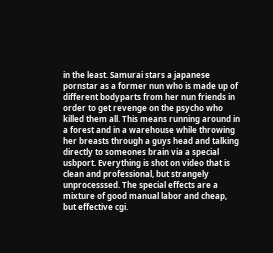in the least. Samurai stars a japanese pornstar as a former nun who is made up of different bodyparts from her nun friends in order to get revenge on the psycho who killed them all. This means running around in a forest and in a warehouse while throwing her breasts through a guys head and talking directly to someones brain via a special usbport. Everything is shot on video that is clean and professional, but strangely unprocesssed. The special effects are a mixture of good manual labor and cheap, but effective cgi.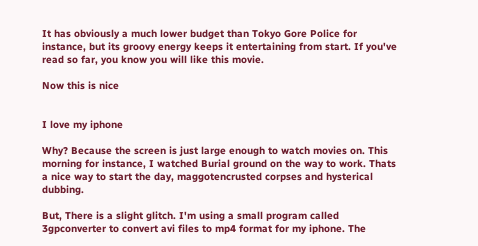It has obviously a much lower budget than Tokyo Gore Police for instance, but its groovy energy keeps it entertaining from start. If you've read so far, you know you will like this movie.

Now this is nice


I love my iphone

Why? Because the screen is just large enough to watch movies on. This morning for instance, I watched Burial ground on the way to work. Thats a nice way to start the day, maggotencrusted corpses and hysterical dubbing.

But, There is a slight glitch. I'm using a small program called 3gpconverter to convert avi files to mp4 format for my iphone. The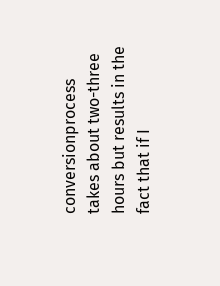conversionprocess takes about two-three hours but results in the fact that if I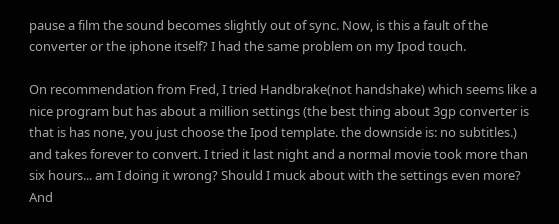pause a film the sound becomes slightly out of sync. Now, is this a fault of the converter or the iphone itself? I had the same problem on my Ipod touch.

On recommendation from Fred, I tried Handbrake(not handshake) which seems like a nice program but has about a million settings (the best thing about 3gp converter is that is has none, you just choose the Ipod template. the downside is: no subtitles.) and takes forever to convert. I tried it last night and a normal movie took more than six hours... am I doing it wrong? Should I muck about with the settings even more? And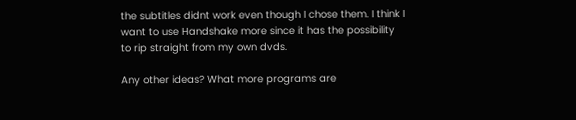the subtitles didnt work even though I chose them. I think I want to use Handshake more since it has the possibility to rip straight from my own dvds.

Any other ideas? What more programs are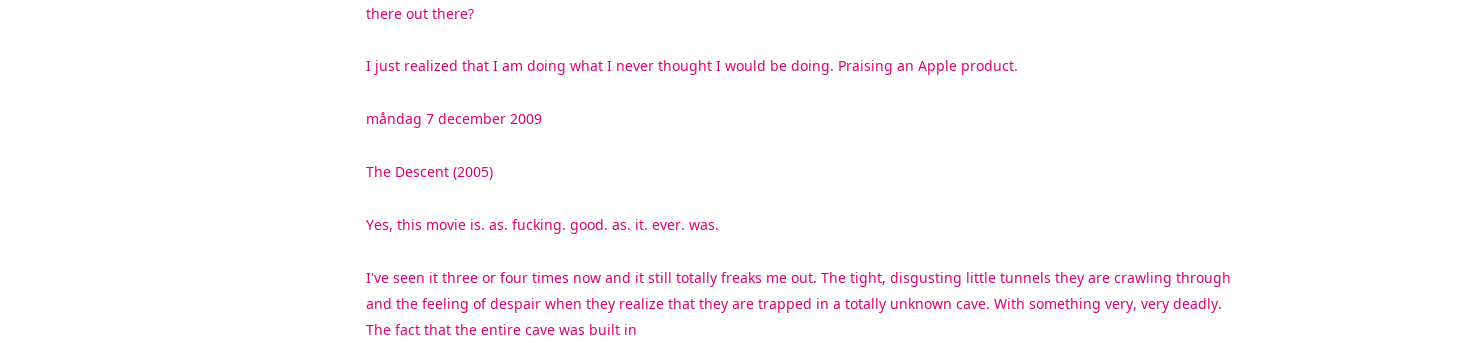there out there?

I just realized that I am doing what I never thought I would be doing. Praising an Apple product.

måndag 7 december 2009

The Descent (2005)

Yes, this movie is. as. fucking. good. as. it. ever. was.

I've seen it three or four times now and it still totally freaks me out. The tight, disgusting little tunnels they are crawling through and the feeling of despair when they realize that they are trapped in a totally unknown cave. With something very, very deadly. The fact that the entire cave was built in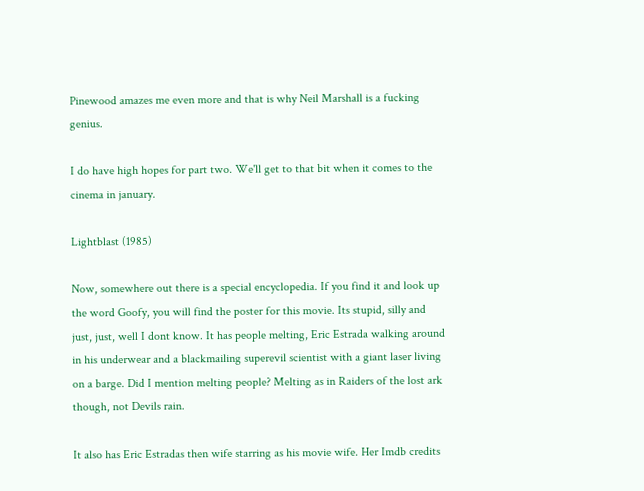Pinewood amazes me even more and that is why Neil Marshall is a fucking genius.

I do have high hopes for part two. We'll get to that bit when it comes to the cinema in january.

Lightblast (1985)

Now, somewhere out there is a special encyclopedia. If you find it and look up the word Goofy, you will find the poster for this movie. Its stupid, silly and just, just, well I dont know. It has people melting, Eric Estrada walking around in his underwear and a blackmailing superevil scientist with a giant laser living on a barge. Did I mention melting people? Melting as in Raiders of the lost ark though, not Devils rain.

It also has Eric Estradas then wife starring as his movie wife. Her Imdb credits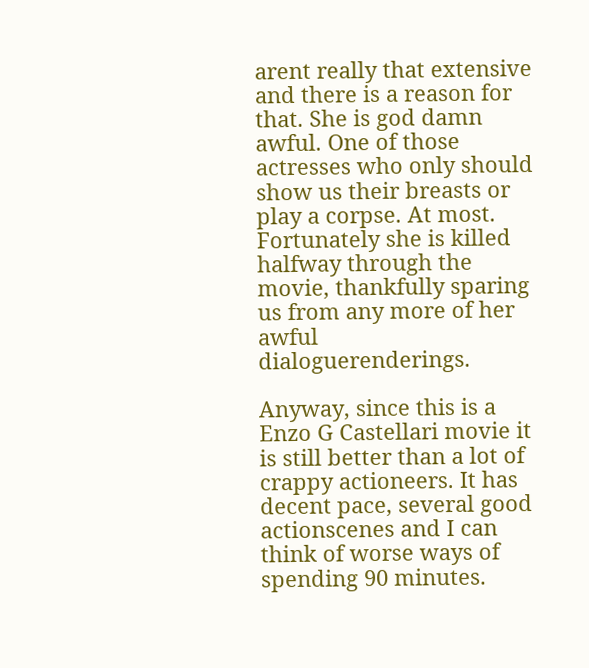arent really that extensive and there is a reason for that. She is god damn awful. One of those actresses who only should show us their breasts or play a corpse. At most. Fortunately she is killed halfway through the movie, thankfully sparing us from any more of her awful dialoguerenderings.

Anyway, since this is a Enzo G Castellari movie it is still better than a lot of crappy actioneers. It has decent pace, several good actionscenes and I can think of worse ways of spending 90 minutes.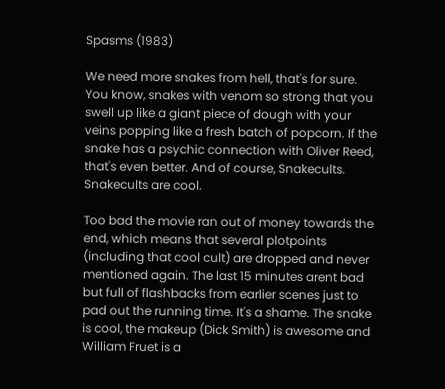Spasms (1983)

We need more snakes from hell, that's for sure. You know, snakes with venom so strong that you swell up like a giant piece of dough with your veins popping like a fresh batch of popcorn. If the snake has a psychic connection with Oliver Reed, that's even better. And of course, Snakecults. Snakecults are cool.

Too bad the movie ran out of money towards the end, which means that several plotpoints (including that cool cult) are dropped and never mentioned again. The last 15 minutes arent bad but full of flashbacks from earlier scenes just to pad out the running time. It's a shame. The snake is cool, the makeup (Dick Smith) is awesome and William Fruet is a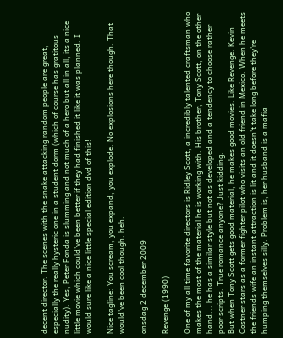decent director. The scenes with the snake attacking random people are great, especially the really hysteric one in a student dorm (which of course has gratitous nudity). Yes, Peter Fonda is slumming and not much of a hero but all in all, its a nice little movie which could've been better if they had finished it like it was planned. I would sure like a nice little special edition dvd of this!

Nice tagline: You scream, you expand, you explode. No explosions here though. That would've been cool though. heh.

onsdag 2 december 2009

Revenge (1990)

One of my all time favorite directors is Ridley Scott, a incredibly talented craftsman who makes the most of the material he is working with. His brother, Tony Scott, on the other hand... he has a similar style but not as developed and a tendency to choose rather poor scripts. True romance anyone? Just kidding.
But when Tony Scott gets good material, he makes good movies. Like Revenge. Kevin Costner stars as a former fighter pilot who visits an old friend in Mexico. When he meets the friends wife an instant attraction is lit and it doesn't take long before they're humping themselves silly. Problem is, her husband is a mafia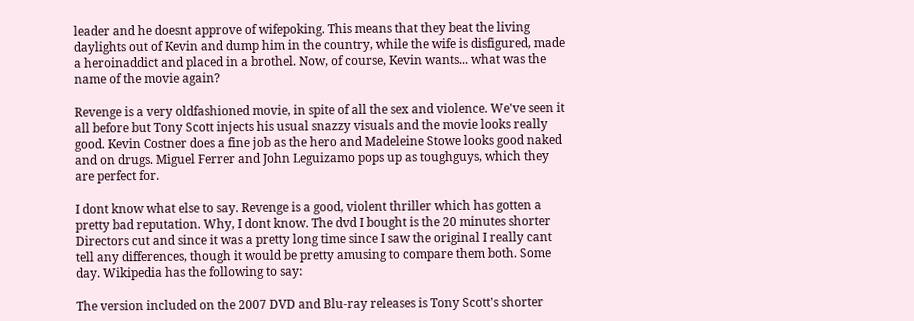leader and he doesnt approve of wifepoking. This means that they beat the living daylights out of Kevin and dump him in the country, while the wife is disfigured, made a heroinaddict and placed in a brothel. Now, of course, Kevin wants... what was the name of the movie again?

Revenge is a very oldfashioned movie, in spite of all the sex and violence. We've seen it all before but Tony Scott injects his usual snazzy visuals and the movie looks really good. Kevin Costner does a fine job as the hero and Madeleine Stowe looks good naked and on drugs. Miguel Ferrer and John Leguizamo pops up as toughguys, which they are perfect for.

I dont know what else to say. Revenge is a good, violent thriller which has gotten a pretty bad reputation. Why, I dont know. The dvd I bought is the 20 minutes shorter Directors cut and since it was a pretty long time since I saw the original I really cant tell any differences, though it would be pretty amusing to compare them both. Some day. Wikipedia has the following to say:

The version included on the 2007 DVD and Blu-ray releases is Tony Scott's shorter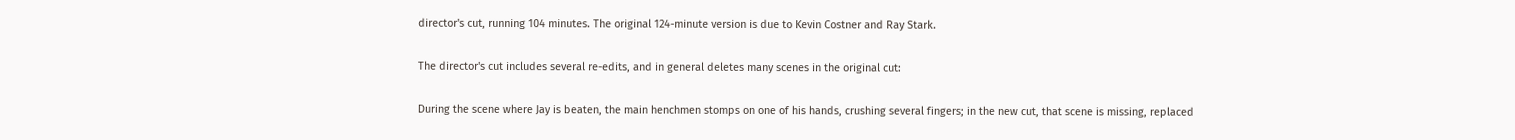director's cut, running 104 minutes. The original 124-minute version is due to Kevin Costner and Ray Stark.

The director's cut includes several re-edits, and in general deletes many scenes in the original cut:

During the scene where Jay is beaten, the main henchmen stomps on one of his hands, crushing several fingers; in the new cut, that scene is missing, replaced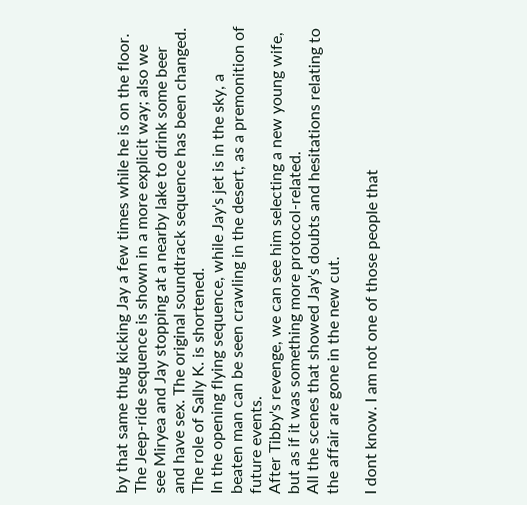by that same thug kicking Jay a few times while he is on the floor.
The Jeep-ride sequence is shown in a more explicit way; also we see Miryea and Jay stopping at a nearby lake to drink some beer and have sex. The original soundtrack sequence has been changed.
The role of Sally K. is shortened.
In the opening flying sequence, while Jay's jet is in the sky, a beaten man can be seen crawling in the desert, as a premonition of future events.
After Tibby's revenge, we can see him selecting a new young wife, but as if it was something more protocol-related.
All the scenes that showed Jay's doubts and hesitations relating to the affair are gone in the new cut.

I dont know. I am not one of those people that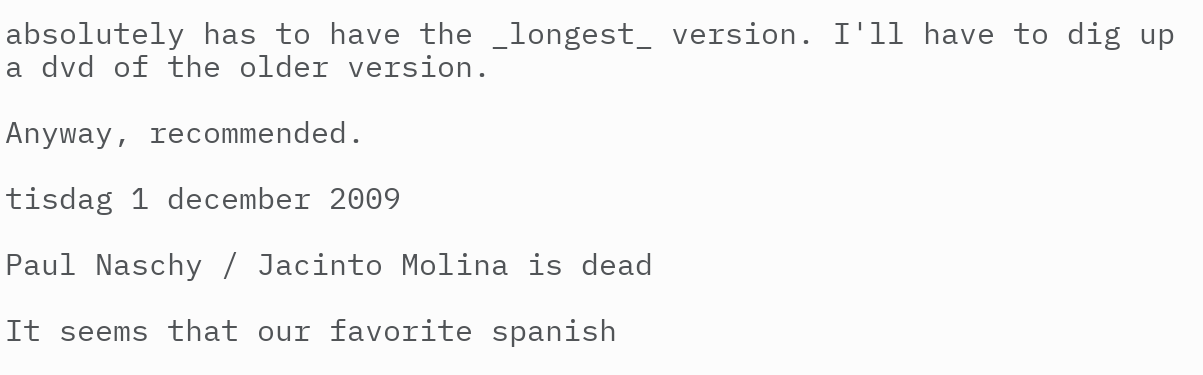absolutely has to have the _longest_ version. I'll have to dig up a dvd of the older version.

Anyway, recommended.

tisdag 1 december 2009

Paul Naschy / Jacinto Molina is dead

It seems that our favorite spanish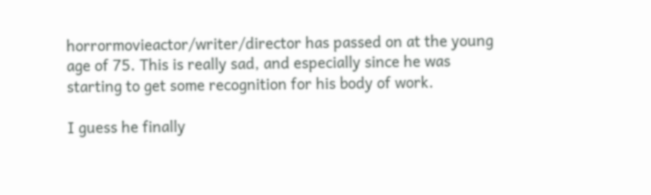horrormovieactor/writer/director has passed on at the young age of 75. This is really sad, and especially since he was starting to get some recognition for his body of work.

I guess he finally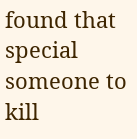found that special someone to kill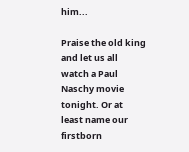him...

Praise the old king and let us all watch a Paul Naschy movie tonight. Or at least name our firstborn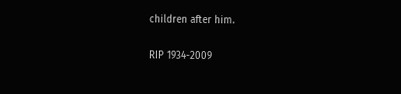children after him.

RIP 1934-2009